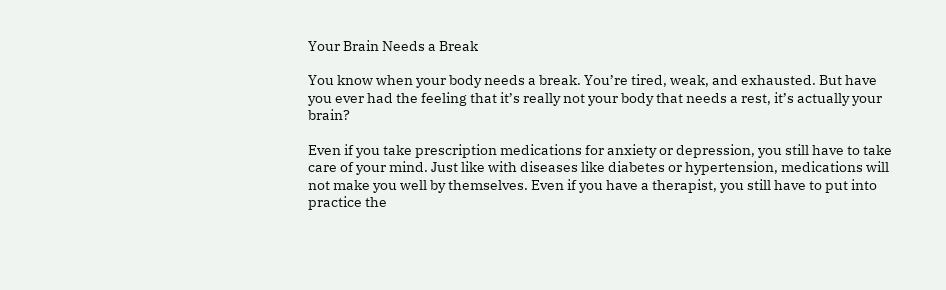Your Brain Needs a Break

You know when your body needs a break. You’re tired, weak, and exhausted. But have you ever had the feeling that it’s really not your body that needs a rest, it’s actually your brain?

Even if you take prescription medications for anxiety or depression, you still have to take care of your mind. Just like with diseases like diabetes or hypertension, medications will not make you well by themselves. Even if you have a therapist, you still have to put into practice the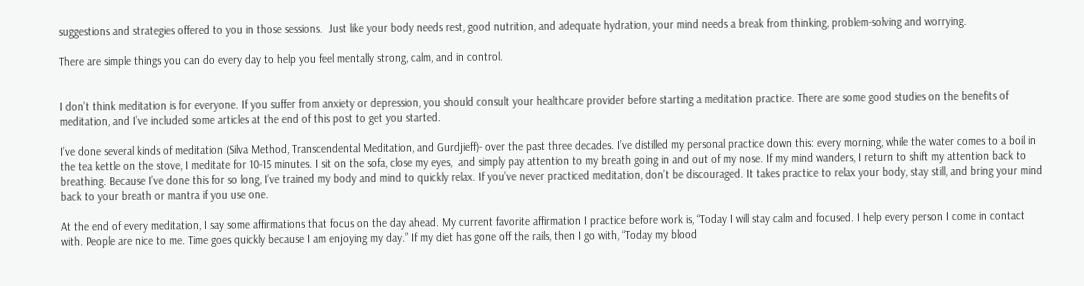suggestions and strategies offered to you in those sessions.  Just like your body needs rest, good nutrition, and adequate hydration, your mind needs a break from thinking, problem-solving and worrying.

There are simple things you can do every day to help you feel mentally strong, calm, and in control.


I don’t think meditation is for everyone. If you suffer from anxiety or depression, you should consult your healthcare provider before starting a meditation practice. There are some good studies on the benefits of meditation, and I’ve included some articles at the end of this post to get you started.

I’ve done several kinds of meditation (Silva Method, Transcendental Meditation, and Gurdjieff)- over the past three decades. I’ve distilled my personal practice down this: every morning, while the water comes to a boil in the tea kettle on the stove, I meditate for 10-15 minutes. I sit on the sofa, close my eyes,  and simply pay attention to my breath going in and out of my nose. If my mind wanders, I return to shift my attention back to breathing. Because I’ve done this for so long, I’ve trained my body and mind to quickly relax. If you’ve never practiced meditation, don’t be discouraged. It takes practice to relax your body, stay still, and bring your mind back to your breath or mantra if you use one.

At the end of every meditation, I say some affirmations that focus on the day ahead. My current favorite affirmation I practice before work is, “Today I will stay calm and focused. I help every person I come in contact with. People are nice to me. Time goes quickly because I am enjoying my day.” If my diet has gone off the rails, then I go with, “Today my blood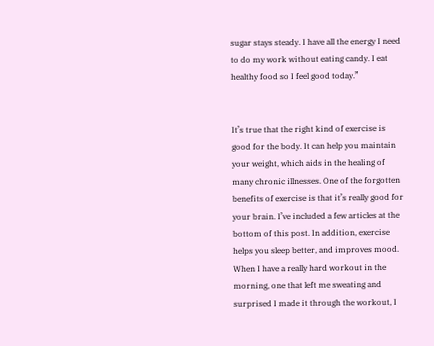sugar stays steady. I have all the energy I need to do my work without eating candy. I eat healthy food so I feel good today.”


It’s true that the right kind of exercise is good for the body. It can help you maintain your weight, which aids in the healing of many chronic illnesses. One of the forgotten benefits of exercise is that it’s really good for your brain. I’ve included a few articles at the bottom of this post. In addition, exercise helps you sleep better, and improves mood. When I have a really hard workout in the morning, one that left me sweating and surprised I made it through the workout, I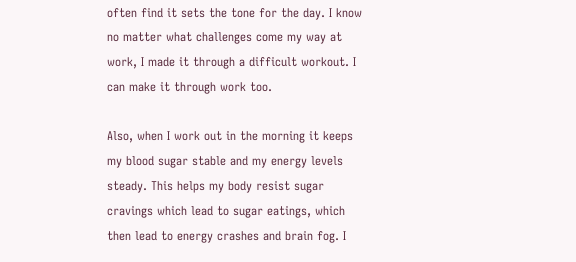often find it sets the tone for the day. I know no matter what challenges come my way at work, I made it through a difficult workout. I can make it through work too.

Also, when I work out in the morning it keeps my blood sugar stable and my energy levels steady. This helps my body resist sugar cravings which lead to sugar eatings, which then lead to energy crashes and brain fog. I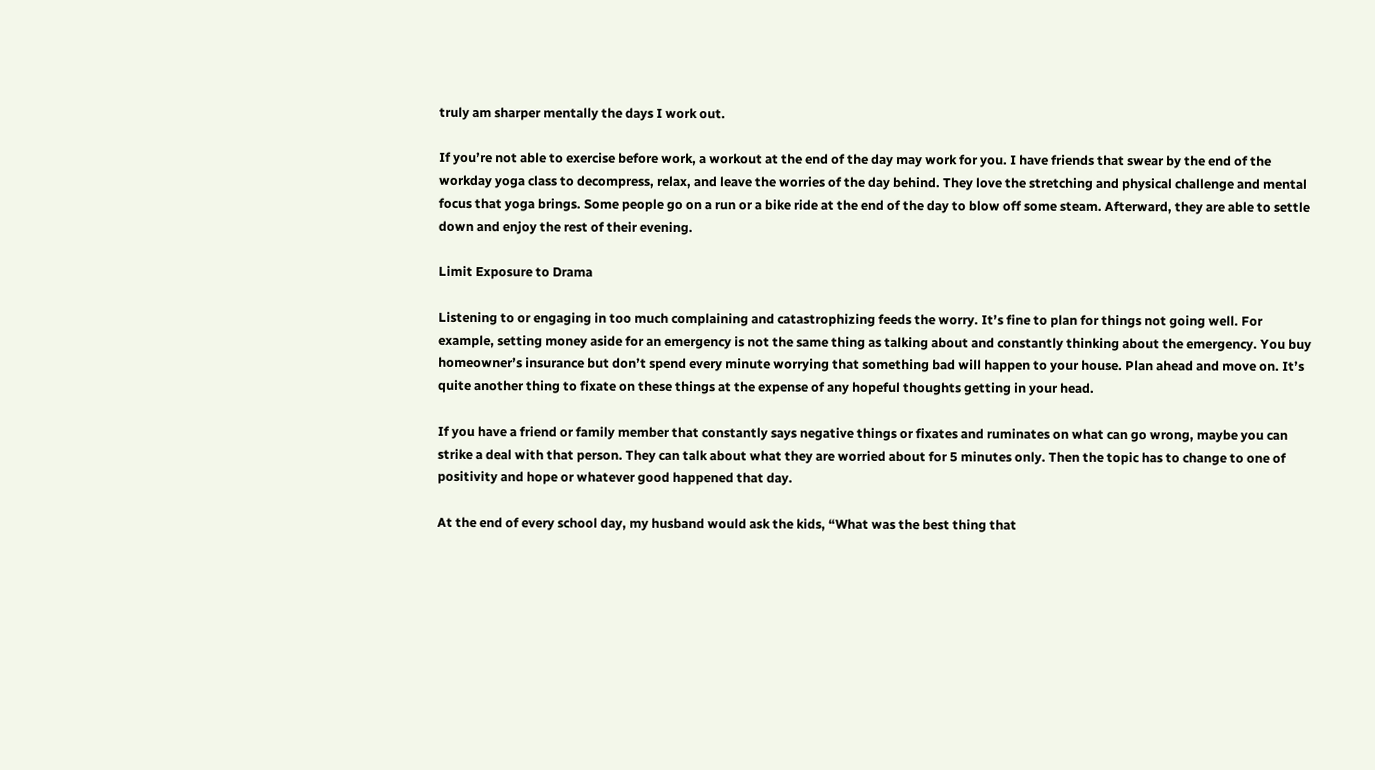truly am sharper mentally the days I work out.

If you’re not able to exercise before work, a workout at the end of the day may work for you. I have friends that swear by the end of the workday yoga class to decompress, relax, and leave the worries of the day behind. They love the stretching and physical challenge and mental focus that yoga brings. Some people go on a run or a bike ride at the end of the day to blow off some steam. Afterward, they are able to settle down and enjoy the rest of their evening.

Limit Exposure to Drama

Listening to or engaging in too much complaining and catastrophizing feeds the worry. It’s fine to plan for things not going well. For example, setting money aside for an emergency is not the same thing as talking about and constantly thinking about the emergency. You buy homeowner’s insurance but don’t spend every minute worrying that something bad will happen to your house. Plan ahead and move on. It’s quite another thing to fixate on these things at the expense of any hopeful thoughts getting in your head.

If you have a friend or family member that constantly says negative things or fixates and ruminates on what can go wrong, maybe you can strike a deal with that person. They can talk about what they are worried about for 5 minutes only. Then the topic has to change to one of positivity and hope or whatever good happened that day.

At the end of every school day, my husband would ask the kids, “What was the best thing that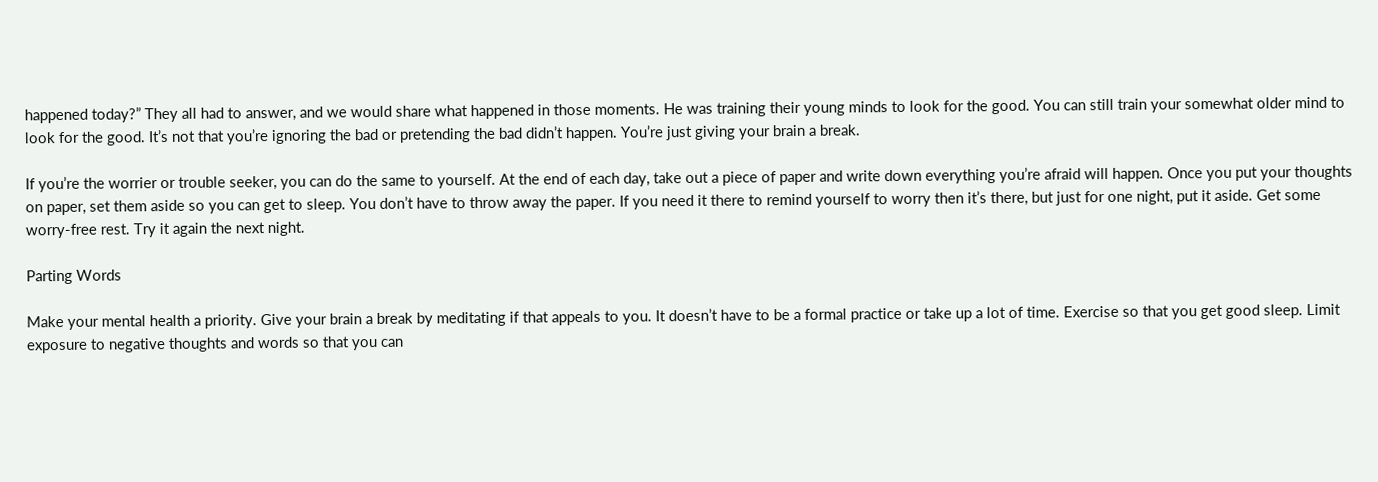happened today?” They all had to answer, and we would share what happened in those moments. He was training their young minds to look for the good. You can still train your somewhat older mind to look for the good. It’s not that you’re ignoring the bad or pretending the bad didn’t happen. You’re just giving your brain a break.

If you’re the worrier or trouble seeker, you can do the same to yourself. At the end of each day, take out a piece of paper and write down everything you’re afraid will happen. Once you put your thoughts on paper, set them aside so you can get to sleep. You don’t have to throw away the paper. If you need it there to remind yourself to worry then it’s there, but just for one night, put it aside. Get some worry-free rest. Try it again the next night.

Parting Words

Make your mental health a priority. Give your brain a break by meditating if that appeals to you. It doesn’t have to be a formal practice or take up a lot of time. Exercise so that you get good sleep. Limit exposure to negative thoughts and words so that you can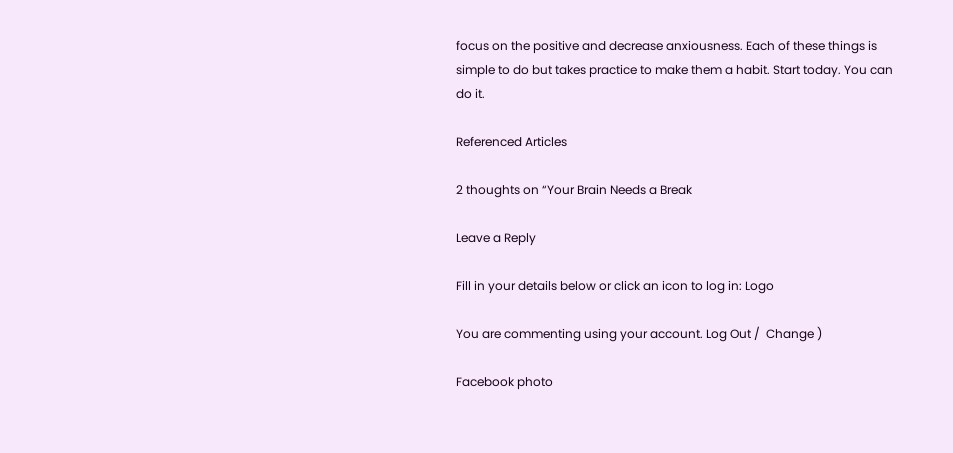focus on the positive and decrease anxiousness. Each of these things is simple to do but takes practice to make them a habit. Start today. You can do it.

Referenced Articles

2 thoughts on “Your Brain Needs a Break

Leave a Reply

Fill in your details below or click an icon to log in: Logo

You are commenting using your account. Log Out /  Change )

Facebook photo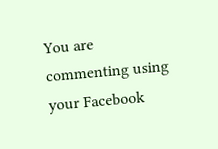You are commenting using your Facebook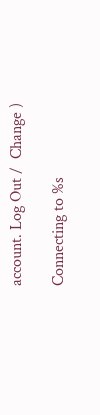account. Log Out /  Change )

Connecting to %s